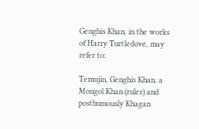Genghis Khan, in the works of Harry Turtledove, may refer to:

Temujin, Genghis Khan, a Mongol Khan (ruler) and posthumously Khagan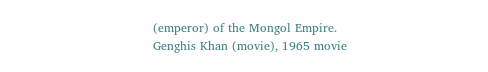(emperor) of the Mongol Empire.
Genghis Khan (movie), 1965 movie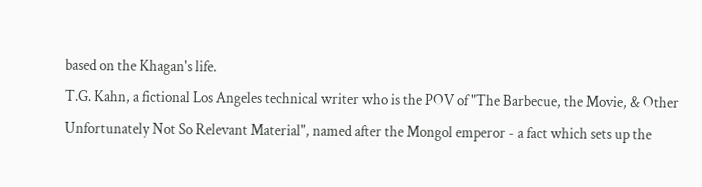based on the Khagan's life.
T.G. Kahn, a fictional Los Angeles technical writer who is the POV of "The Barbecue, the Movie, & Other Unfortunately Not So Relevant Material", named after the Mongol emperor - a fact which sets up the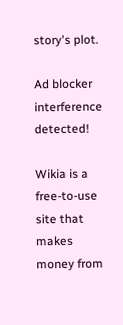story's plot.

Ad blocker interference detected!

Wikia is a free-to-use site that makes money from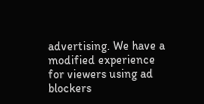advertising. We have a modified experience for viewers using ad blockers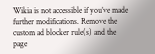Wikia is not accessible if you’ve made further modifications. Remove the custom ad blocker rule(s) and the page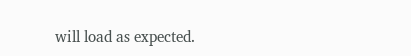will load as expected.